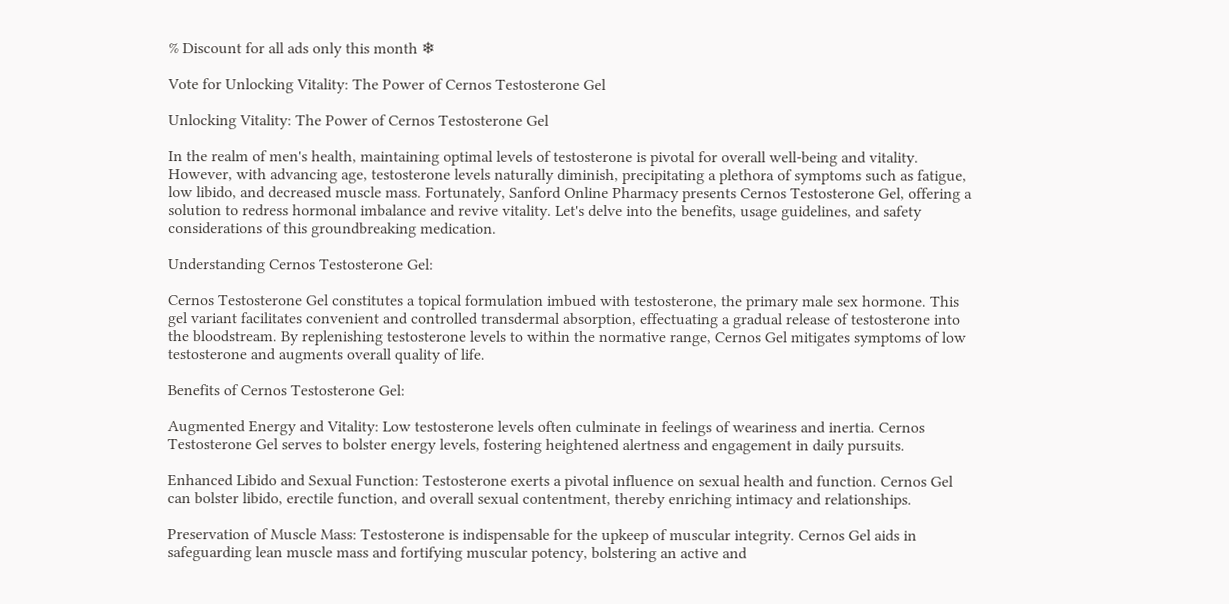% Discount for all ads only this month ❄

Vote for Unlocking Vitality: The Power of Cernos Testosterone Gel

Unlocking Vitality: The Power of Cernos Testosterone Gel

In the realm of men's health, maintaining optimal levels of testosterone is pivotal for overall well-being and vitality. However, with advancing age, testosterone levels naturally diminish, precipitating a plethora of symptoms such as fatigue, low libido, and decreased muscle mass. Fortunately, Sanford Online Pharmacy presents Cernos Testosterone Gel, offering a solution to redress hormonal imbalance and revive vitality. Let's delve into the benefits, usage guidelines, and safety considerations of this groundbreaking medication.

Understanding Cernos Testosterone Gel:

Cernos Testosterone Gel constitutes a topical formulation imbued with testosterone, the primary male sex hormone. This gel variant facilitates convenient and controlled transdermal absorption, effectuating a gradual release of testosterone into the bloodstream. By replenishing testosterone levels to within the normative range, Cernos Gel mitigates symptoms of low testosterone and augments overall quality of life.

Benefits of Cernos Testosterone Gel:

Augmented Energy and Vitality: Low testosterone levels often culminate in feelings of weariness and inertia. Cernos Testosterone Gel serves to bolster energy levels, fostering heightened alertness and engagement in daily pursuits.

Enhanced Libido and Sexual Function: Testosterone exerts a pivotal influence on sexual health and function. Cernos Gel can bolster libido, erectile function, and overall sexual contentment, thereby enriching intimacy and relationships.

Preservation of Muscle Mass: Testosterone is indispensable for the upkeep of muscular integrity. Cernos Gel aids in safeguarding lean muscle mass and fortifying muscular potency, bolstering an active and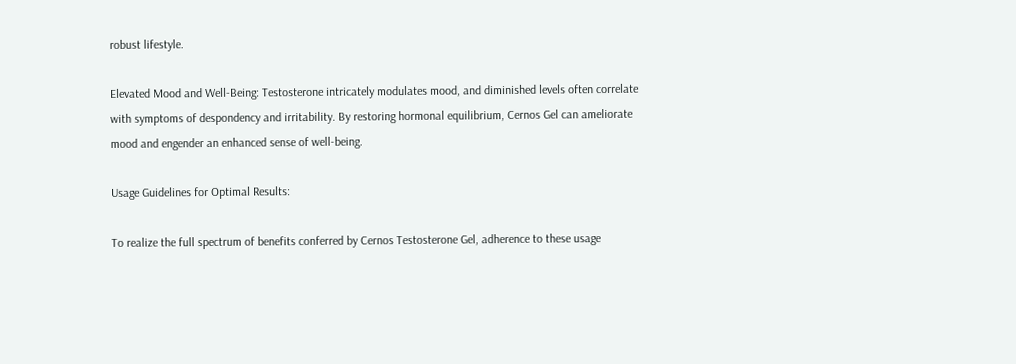robust lifestyle.

Elevated Mood and Well-Being: Testosterone intricately modulates mood, and diminished levels often correlate with symptoms of despondency and irritability. By restoring hormonal equilibrium, Cernos Gel can ameliorate mood and engender an enhanced sense of well-being.

Usage Guidelines for Optimal Results:

To realize the full spectrum of benefits conferred by Cernos Testosterone Gel, adherence to these usage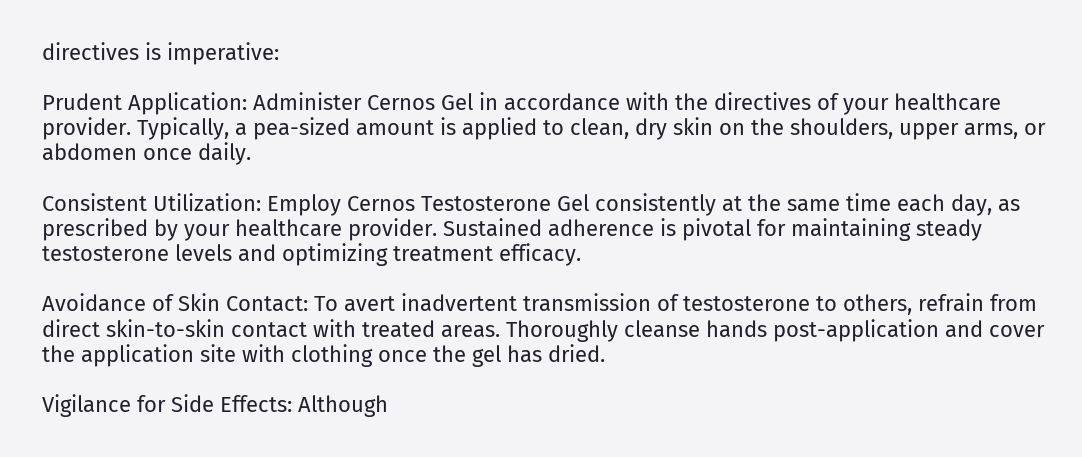directives is imperative:

Prudent Application: Administer Cernos Gel in accordance with the directives of your healthcare provider. Typically, a pea-sized amount is applied to clean, dry skin on the shoulders, upper arms, or abdomen once daily.

Consistent Utilization: Employ Cernos Testosterone Gel consistently at the same time each day, as prescribed by your healthcare provider. Sustained adherence is pivotal for maintaining steady testosterone levels and optimizing treatment efficacy.

Avoidance of Skin Contact: To avert inadvertent transmission of testosterone to others, refrain from direct skin-to-skin contact with treated areas. Thoroughly cleanse hands post-application and cover the application site with clothing once the gel has dried.

Vigilance for Side Effects: Although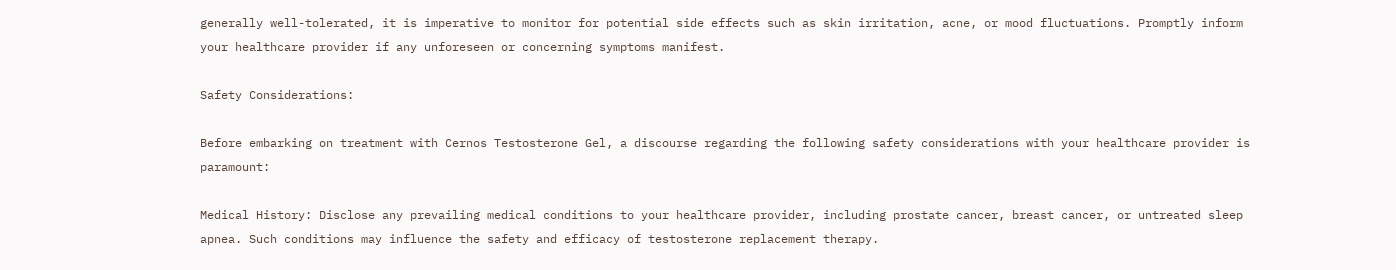generally well-tolerated, it is imperative to monitor for potential side effects such as skin irritation, acne, or mood fluctuations. Promptly inform your healthcare provider if any unforeseen or concerning symptoms manifest.

Safety Considerations:

Before embarking on treatment with Cernos Testosterone Gel, a discourse regarding the following safety considerations with your healthcare provider is paramount:

Medical History: Disclose any prevailing medical conditions to your healthcare provider, including prostate cancer, breast cancer, or untreated sleep apnea. Such conditions may influence the safety and efficacy of testosterone replacement therapy.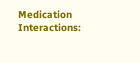Medication Interactions: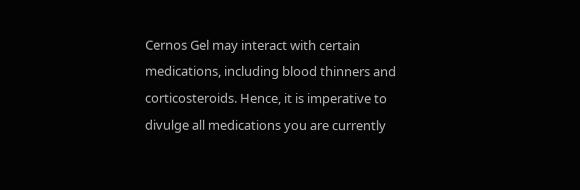Cernos Gel may interact with certain medications, including blood thinners and corticosteroids. Hence, it is imperative to divulge all medications you are currently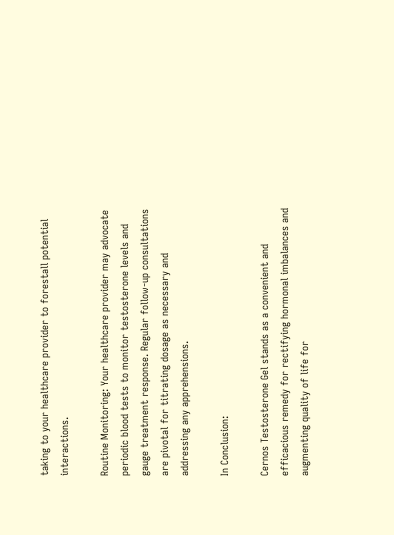taking to your healthcare provider to forestall potential interactions.

Routine Monitoring: Your healthcare provider may advocate periodic blood tests to monitor testosterone levels and gauge treatment response. Regular follow-up consultations are pivotal for titrating dosage as necessary and addressing any apprehensions.

In Conclusion:

Cernos Testosterone Gel stands as a convenient and efficacious remedy for rectifying hormonal imbalances and augmenting quality of life for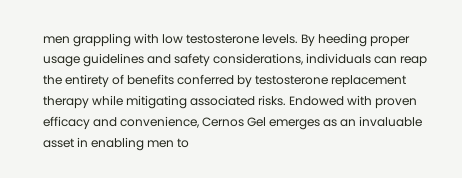men grappling with low testosterone levels. By heeding proper usage guidelines and safety considerations, individuals can reap the entirety of benefits conferred by testosterone replacement therapy while mitigating associated risks. Endowed with proven efficacy and convenience, Cernos Gel emerges as an invaluable asset in enabling men to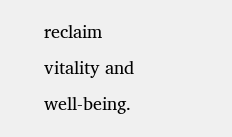reclaim vitality and well-being.